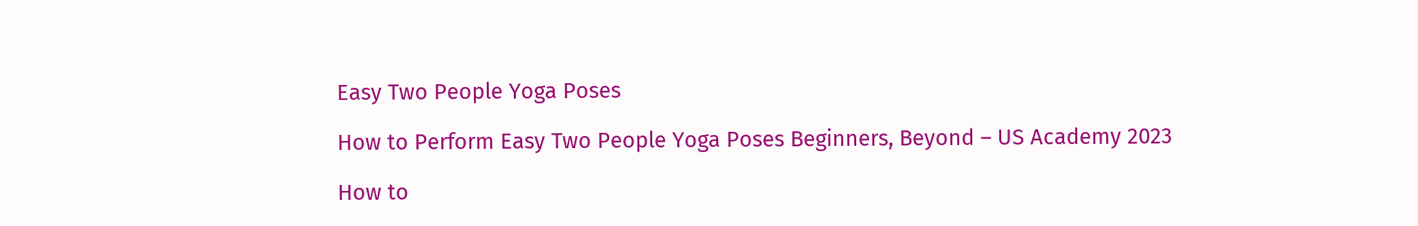Easy Two People Yoga Poses

How to Perform Easy Two People Yoga Poses Beginners, Beyond – US Academy 2023

How to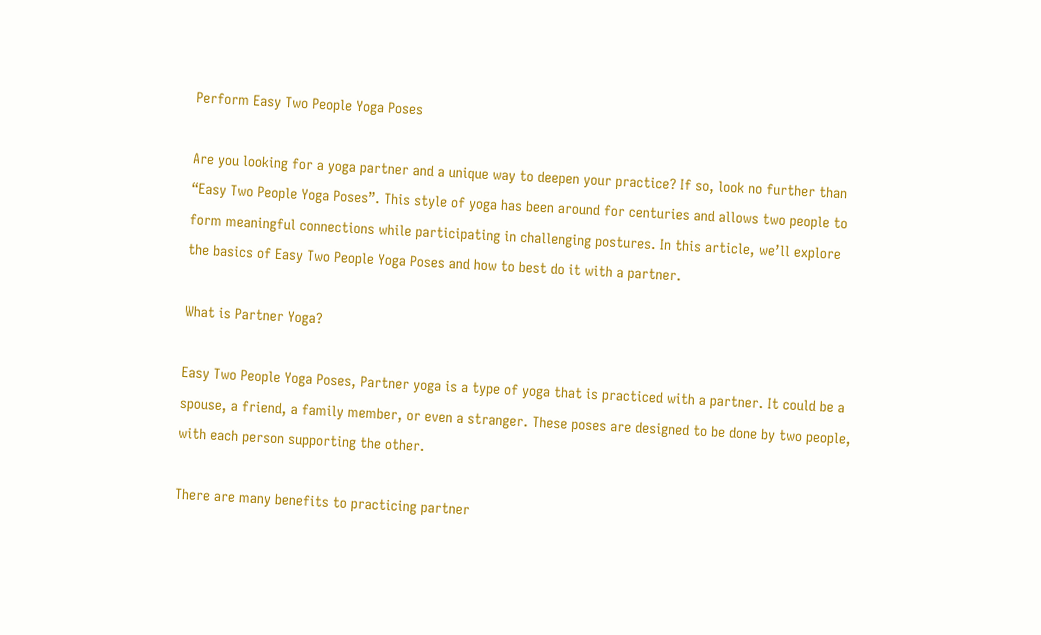Perform Easy Two People Yoga Poses

Are you looking for a yoga partner and a unique way to deepen your practice? If so, look no further than “Easy Two People Yoga Poses”. This style of yoga has been around for centuries and allows two people to form meaningful connections while participating in challenging postures. In this article, we’ll explore the basics of Easy Two People Yoga Poses and how to best do it with a partner.

What is Partner Yoga?

Easy Two People Yoga Poses, Partner yoga is a type of yoga that is practiced with a partner. It could be a spouse, a friend, a family member, or even a stranger. These poses are designed to be done by two people, with each person supporting the other.

There are many benefits to practicing partner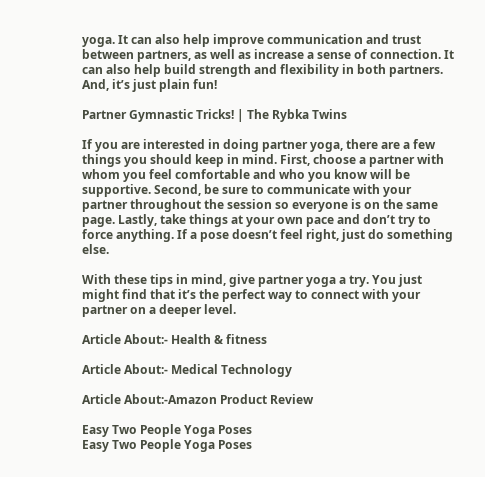yoga. It can also help improve communication and trust between partners, as well as increase a sense of connection. It can also help build strength and flexibility in both partners. And, it’s just plain fun!

Partner Gymnastic Tricks! | The Rybka Twins

If you are interested in doing partner yoga, there are a few things you should keep in mind. First, choose a partner with whom you feel comfortable and who you know will be supportive. Second, be sure to communicate with your partner throughout the session so everyone is on the same page. Lastly, take things at your own pace and don’t try to force anything. If a pose doesn’t feel right, just do something else.

With these tips in mind, give partner yoga a try. You just might find that it’s the perfect way to connect with your partner on a deeper level.

Article About:- Health & fitness

Article About:- Medical Technology

Article About:-Amazon Product Review

Easy Two People Yoga Poses
Easy Two People Yoga Poses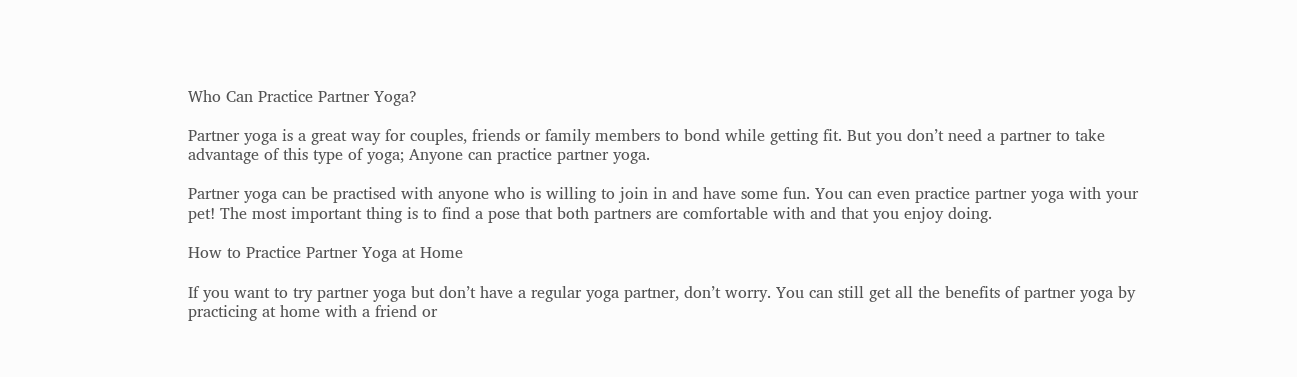Who Can Practice Partner Yoga?

Partner yoga is a great way for couples, friends or family members to bond while getting fit. But you don’t need a partner to take advantage of this type of yoga; Anyone can practice partner yoga.

Partner yoga can be practised with anyone who is willing to join in and have some fun. You can even practice partner yoga with your pet! The most important thing is to find a pose that both partners are comfortable with and that you enjoy doing.

How to Practice Partner Yoga at Home

If you want to try partner yoga but don’t have a regular yoga partner, don’t worry. You can still get all the benefits of partner yoga by practicing at home with a friend or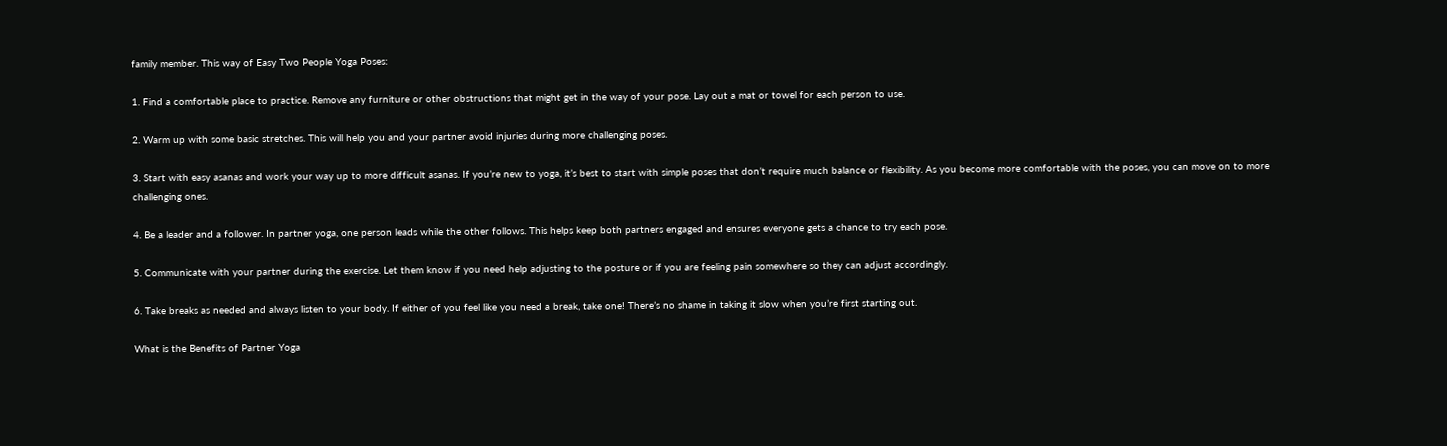family member. This way of Easy Two People Yoga Poses:

1. Find a comfortable place to practice. Remove any furniture or other obstructions that might get in the way of your pose. Lay out a mat or towel for each person to use.

2. Warm up with some basic stretches. This will help you and your partner avoid injuries during more challenging poses.

3. Start with easy asanas and work your way up to more difficult asanas. If you’re new to yoga, it’s best to start with simple poses that don’t require much balance or flexibility. As you become more comfortable with the poses, you can move on to more challenging ones.

4. Be a leader and a follower. In partner yoga, one person leads while the other follows. This helps keep both partners engaged and ensures everyone gets a chance to try each pose.

5. Communicate with your partner during the exercise. Let them know if you need help adjusting to the posture or if you are feeling pain somewhere so they can adjust accordingly.

6. Take breaks as needed and always listen to your body. If either of you feel like you need a break, take one! There’s no shame in taking it slow when you’re first starting out.

What is the Benefits of Partner Yoga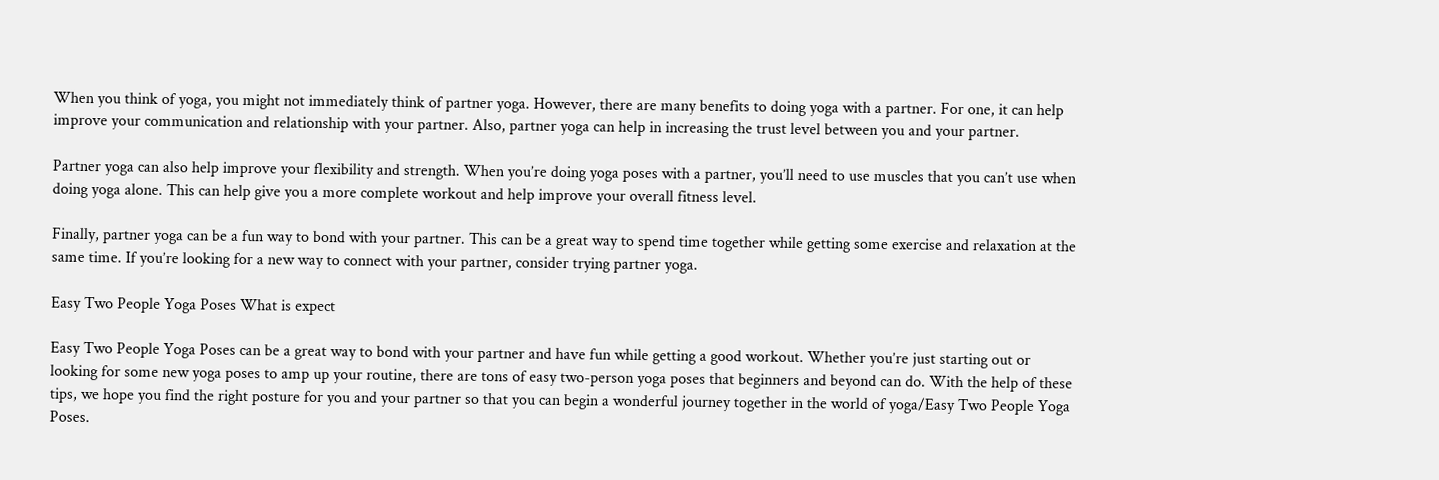When you think of yoga, you might not immediately think of partner yoga. However, there are many benefits to doing yoga with a partner. For one, it can help improve your communication and relationship with your partner. Also, partner yoga can help in increasing the trust level between you and your partner.

Partner yoga can also help improve your flexibility and strength. When you’re doing yoga poses with a partner, you’ll need to use muscles that you can’t use when doing yoga alone. This can help give you a more complete workout and help improve your overall fitness level.

Finally, partner yoga can be a fun way to bond with your partner. This can be a great way to spend time together while getting some exercise and relaxation at the same time. If you’re looking for a new way to connect with your partner, consider trying partner yoga.

Easy Two People Yoga Poses What is expect

Easy Two People Yoga Poses can be a great way to bond with your partner and have fun while getting a good workout. Whether you’re just starting out or looking for some new yoga poses to amp up your routine, there are tons of easy two-person yoga poses that beginners and beyond can do. With the help of these tips, we hope you find the right posture for you and your partner so that you can begin a wonderful journey together in the world of yoga/Easy Two People Yoga Poses.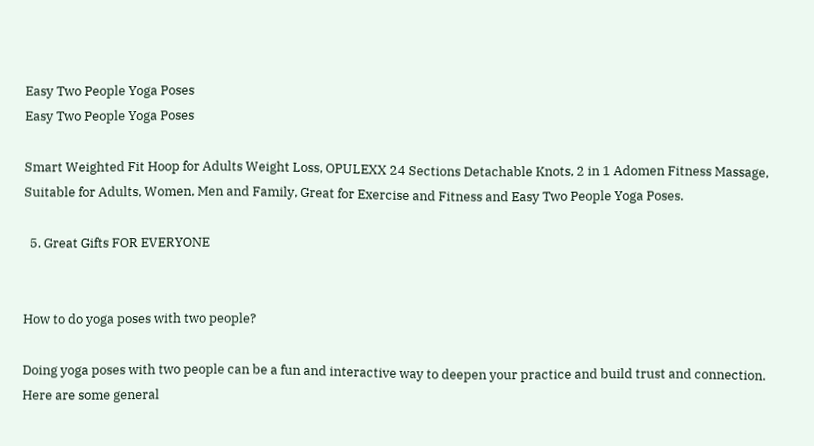Easy Two People Yoga Poses
Easy Two People Yoga Poses

Smart Weighted Fit Hoop for Adults Weight Loss, OPULEXX 24 Sections Detachable Knots, 2 in 1 Adomen Fitness Massage, Suitable for Adults, Women, Men and Family, Great for Exercise and Fitness and Easy Two People Yoga Poses.

  5. Great Gifts FOR EVERYONE


How to do yoga poses with two people?

Doing yoga poses with two people can be a fun and interactive way to deepen your practice and build trust and connection. Here are some general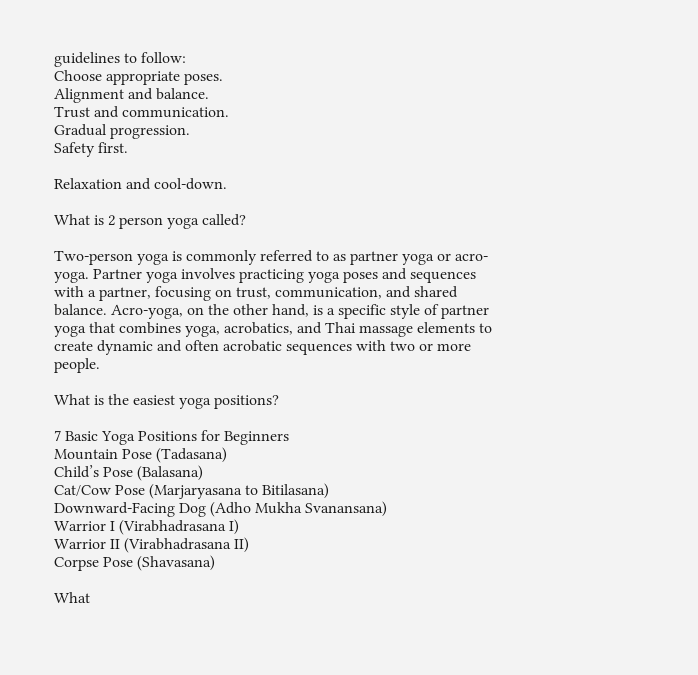guidelines to follow:
Choose appropriate poses.
Alignment and balance.
Trust and communication.
Gradual progression.
Safety first.

Relaxation and cool-down.

What is 2 person yoga called?

Two-person yoga is commonly referred to as partner yoga or acro-yoga. Partner yoga involves practicing yoga poses and sequences with a partner, focusing on trust, communication, and shared balance. Acro-yoga, on the other hand, is a specific style of partner yoga that combines yoga, acrobatics, and Thai massage elements to create dynamic and often acrobatic sequences with two or more people.

What is the easiest yoga positions?

7 Basic Yoga Positions for Beginners
Mountain Pose (Tadasana)
Child’s Pose (Balasana)
Cat/Cow Pose (Marjaryasana to Bitilasana)
Downward-Facing Dog (Adho Mukha Svanansana)
Warrior I (Virabhadrasana I)
Warrior II (Virabhadrasana II)
Corpse Pose (Shavasana)

What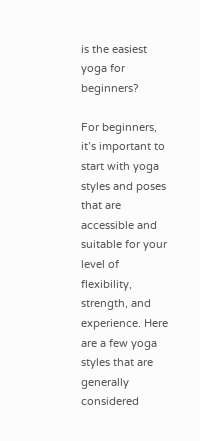is the easiest yoga for beginners?

For beginners, it’s important to start with yoga styles and poses that are accessible and suitable for your level of flexibility, strength, and experience. Here are a few yoga styles that are generally considered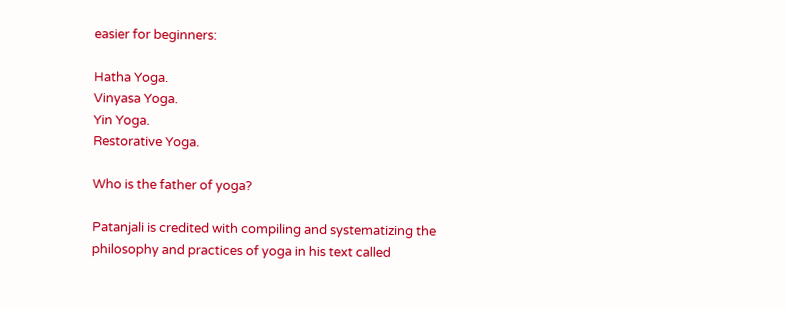easier for beginners:

Hatha Yoga.
Vinyasa Yoga.
Yin Yoga.
Restorative Yoga.

Who is the father of yoga?

Patanjali is credited with compiling and systematizing the philosophy and practices of yoga in his text called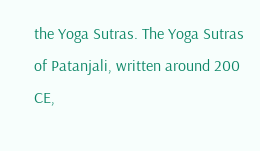the Yoga Sutras. The Yoga Sutras of Patanjali, written around 200 CE,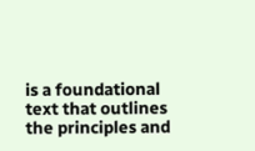is a foundational text that outlines the principles and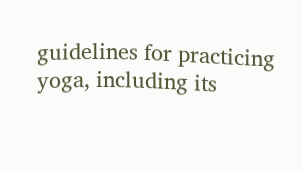guidelines for practicing yoga, including its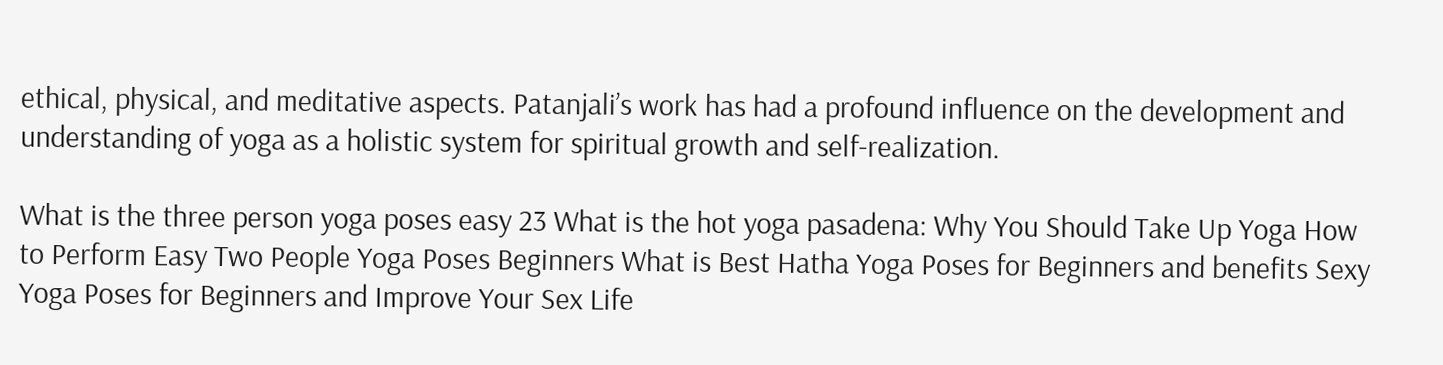ethical, physical, and meditative aspects. Patanjali’s work has had a profound influence on the development and understanding of yoga as a holistic system for spiritual growth and self-realization.

What is the three person yoga poses easy 23 What is the hot yoga pasadena: Why You Should Take Up Yoga How to Perform Easy Two People Yoga Poses Beginners What is Best Hatha Yoga Poses for Beginners and benefits Sexy Yoga Poses for Beginners and Improve Your Sex Life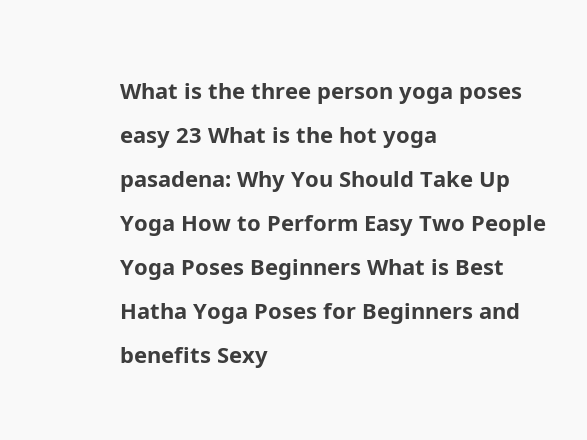What is the three person yoga poses easy 23 What is the hot yoga pasadena: Why You Should Take Up Yoga How to Perform Easy Two People Yoga Poses Beginners What is Best Hatha Yoga Poses for Beginners and benefits Sexy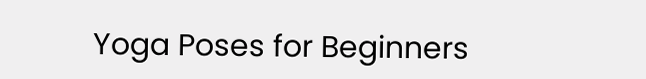Yoga Poses for Beginners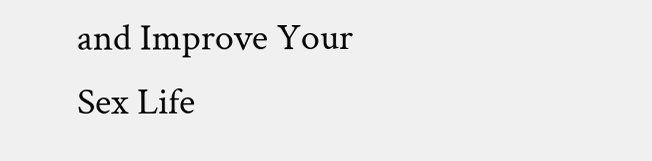and Improve Your Sex Life